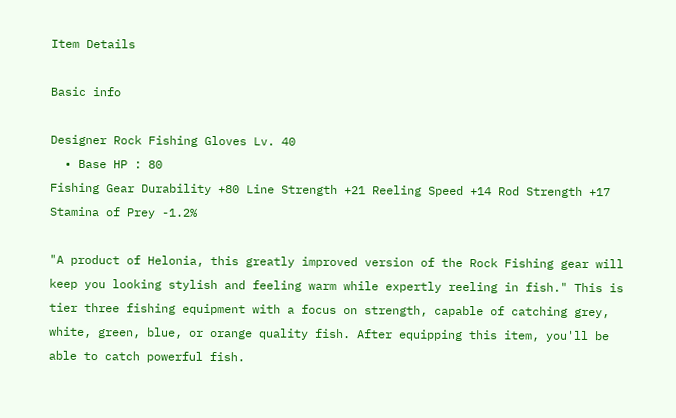Item Details

Basic info

Designer Rock Fishing Gloves Lv. 40
  • Base HP : 80
Fishing Gear Durability +80 Line Strength +21 Reeling Speed +14 Rod Strength +17 Stamina of Prey -1.2%

"A product of Helonia, this greatly improved version of the Rock Fishing gear will keep you looking stylish and feeling warm while expertly reeling in fish." This is tier three fishing equipment with a focus on strength, capable of catching grey, white, green, blue, or orange quality fish. After equipping this item, you'll be able to catch powerful fish.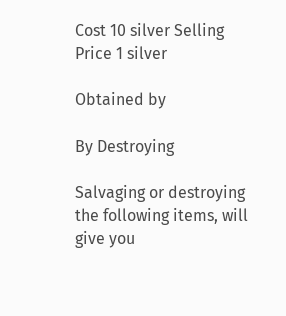Cost 10 silver Selling Price 1 silver

Obtained by

By Destroying

Salvaging or destroying the following items, will give you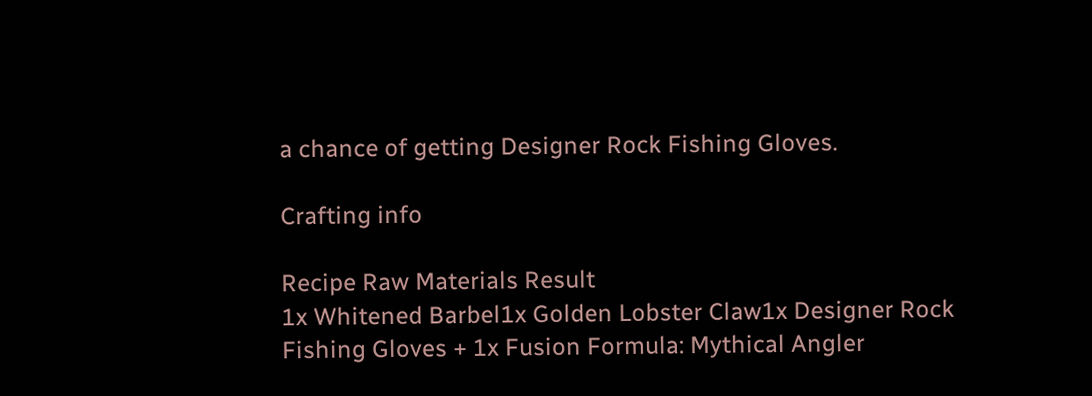a chance of getting Designer Rock Fishing Gloves.

Crafting info

Recipe Raw Materials Result
1x Whitened Barbel1x Golden Lobster Claw1x Designer Rock Fishing Gloves + 1x Fusion Formula: Mythical Angler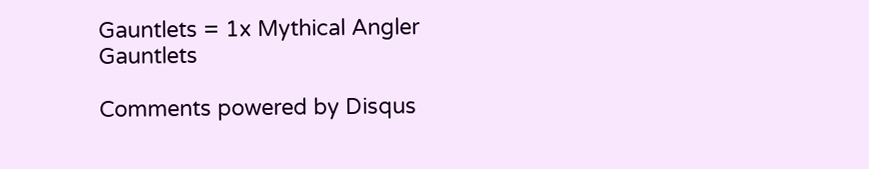Gauntlets = 1x Mythical Angler Gauntlets

Comments powered by Disqus